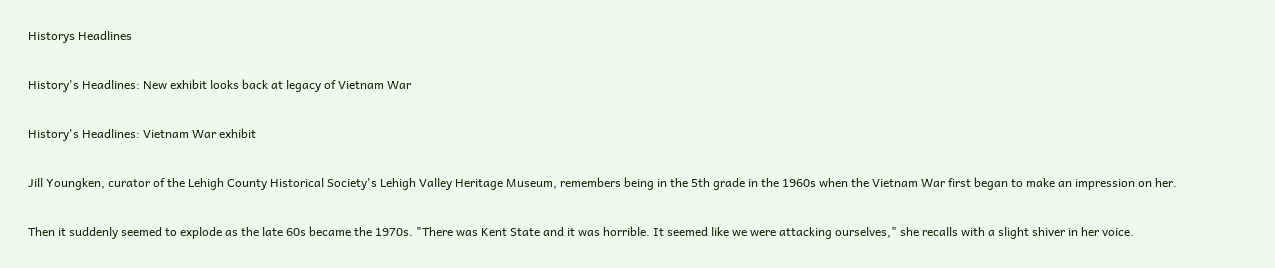Historys Headlines

History's Headlines: New exhibit looks back at legacy of Vietnam War

History's Headlines: Vietnam War exhibit

Jill Youngken, curator of the Lehigh County Historical Society's Lehigh Valley Heritage Museum, remembers being in the 5th grade in the 1960s when the Vietnam War first began to make an impression on her.

Then it suddenly seemed to explode as the late 60s became the 1970s. "There was Kent State and it was horrible. It seemed like we were attacking ourselves," she recalls with a slight shiver in her voice.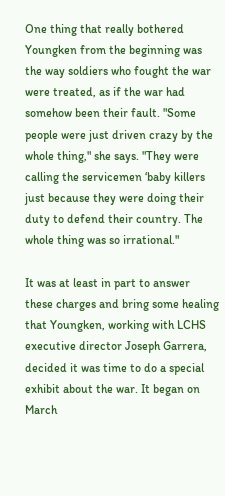One thing that really bothered Youngken from the beginning was the way soldiers who fought the war were treated, as if the war had somehow been their fault. "Some people were just driven crazy by the whole thing," she says. "They were calling the servicemen ‘baby killers just because they were doing their duty to defend their country. The whole thing was so irrational."

It was at least in part to answer these charges and bring some healing that Youngken, working with LCHS executive director Joseph Garrera, decided it was time to do a special exhibit about the war. It began on March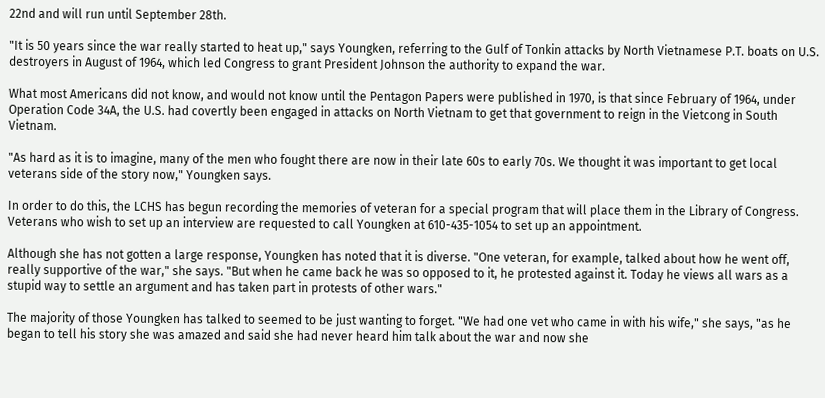22nd and will run until September 28th.

"It is 50 years since the war really started to heat up," says Youngken, referring to the Gulf of Tonkin attacks by North Vietnamese P.T. boats on U.S. destroyers in August of 1964, which led Congress to grant President Johnson the authority to expand the war.

What most Americans did not know, and would not know until the Pentagon Papers were published in 1970, is that since February of 1964, under Operation Code 34A, the U.S. had covertly been engaged in attacks on North Vietnam to get that government to reign in the Vietcong in South Vietnam.

"As hard as it is to imagine, many of the men who fought there are now in their late 60s to early 70s. We thought it was important to get local veterans side of the story now," Youngken says.

In order to do this, the LCHS has begun recording the memories of veteran for a special program that will place them in the Library of Congress. Veterans who wish to set up an interview are requested to call Youngken at 610-435-1054 to set up an appointment.

Although she has not gotten a large response, Youngken has noted that it is diverse. "One veteran, for example, talked about how he went off, really supportive of the war," she says. "But when he came back he was so opposed to it, he protested against it. Today he views all wars as a stupid way to settle an argument and has taken part in protests of other wars."

The majority of those Youngken has talked to seemed to be just wanting to forget. "We had one vet who came in with his wife," she says, "as he began to tell his story she was amazed and said she had never heard him talk about the war and now she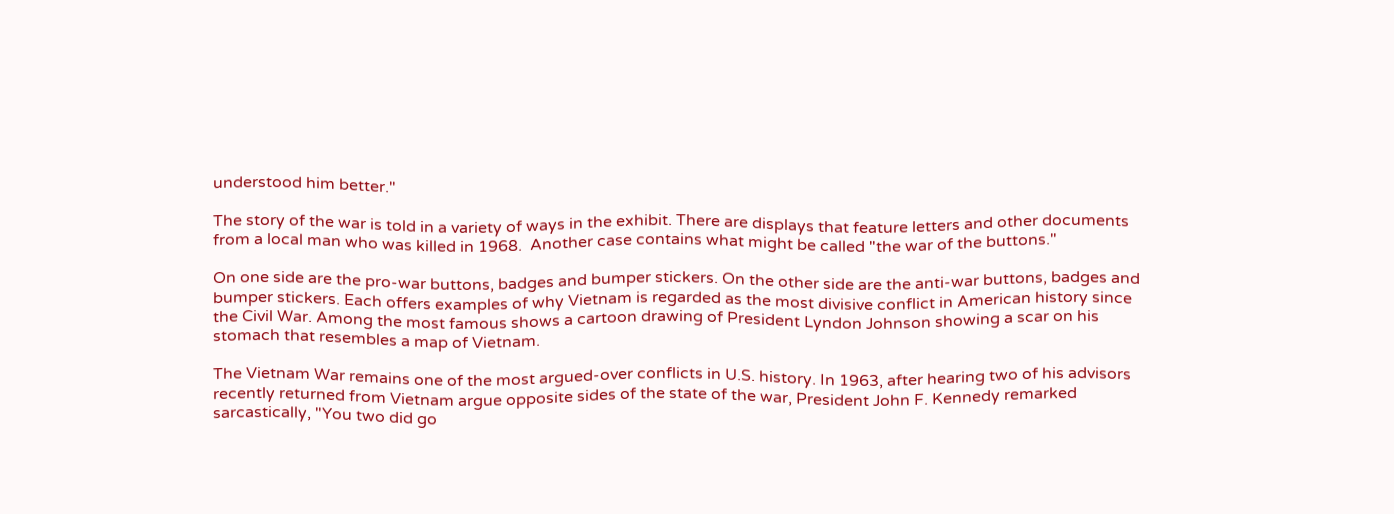understood him better."

The story of the war is told in a variety of ways in the exhibit. There are displays that feature letters and other documents from a local man who was killed in 1968.  Another case contains what might be called "the war of the buttons."

On one side are the pro-war buttons, badges and bumper stickers. On the other side are the anti-war buttons, badges and bumper stickers. Each offers examples of why Vietnam is regarded as the most divisive conflict in American history since the Civil War. Among the most famous shows a cartoon drawing of President Lyndon Johnson showing a scar on his stomach that resembles a map of Vietnam.

The Vietnam War remains one of the most argued-over conflicts in U.S. history. In 1963, after hearing two of his advisors recently returned from Vietnam argue opposite sides of the state of the war, President John F. Kennedy remarked sarcastically, "You two did go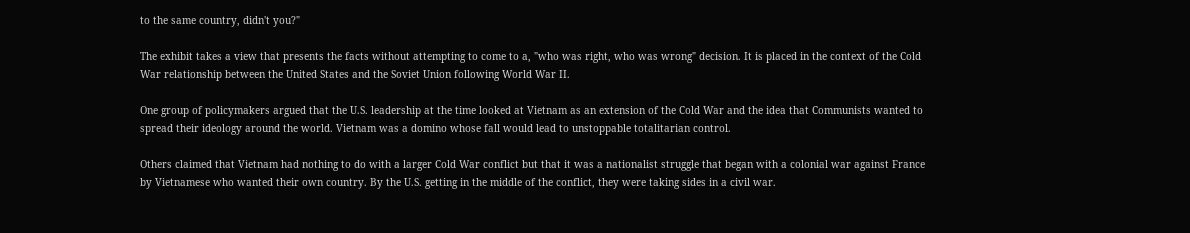to the same country, didn't you?"

The exhibit takes a view that presents the facts without attempting to come to a, "who was right, who was wrong" decision. It is placed in the context of the Cold War relationship between the United States and the Soviet Union following World War II.

One group of policymakers argued that the U.S. leadership at the time looked at Vietnam as an extension of the Cold War and the idea that Communists wanted to spread their ideology around the world. Vietnam was a domino whose fall would lead to unstoppable totalitarian control.

Others claimed that Vietnam had nothing to do with a larger Cold War conflict but that it was a nationalist struggle that began with a colonial war against France by Vietnamese who wanted their own country. By the U.S. getting in the middle of the conflict, they were taking sides in a civil war.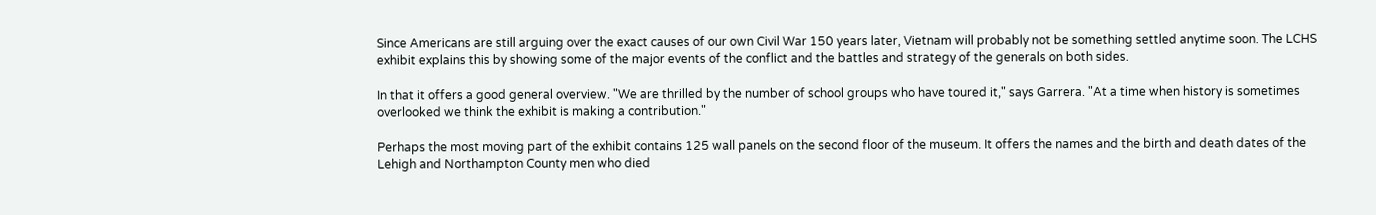Since Americans are still arguing over the exact causes of our own Civil War 150 years later, Vietnam will probably not be something settled anytime soon. The LCHS exhibit explains this by showing some of the major events of the conflict and the battles and strategy of the generals on both sides.

In that it offers a good general overview. "We are thrilled by the number of school groups who have toured it," says Garrera. "At a time when history is sometimes overlooked we think the exhibit is making a contribution."

Perhaps the most moving part of the exhibit contains 125 wall panels on the second floor of the museum. It offers the names and the birth and death dates of the Lehigh and Northampton County men who died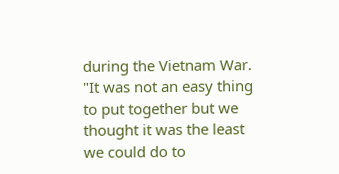during the Vietnam War. "It was not an easy thing to put together but we thought it was the least we could do to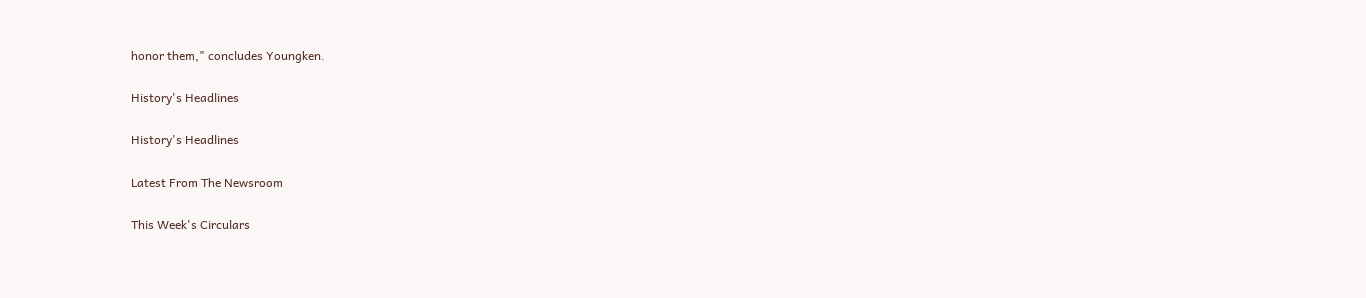honor them," concludes Youngken.

History's Headlines

History's Headlines

Latest From The Newsroom

This Week's Circulars